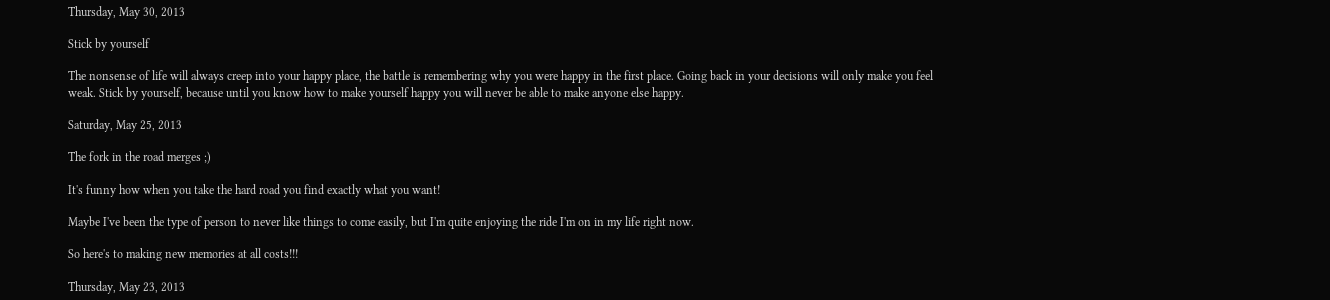Thursday, May 30, 2013

Stick by yourself

The nonsense of life will always creep into your happy place, the battle is remembering why you were happy in the first place. Going back in your decisions will only make you feel weak. Stick by yourself, because until you know how to make yourself happy you will never be able to make anyone else happy.

Saturday, May 25, 2013

The fork in the road merges ;)

It's funny how when you take the hard road you find exactly what you want!

Maybe I've been the type of person to never like things to come easily, but I'm quite enjoying the ride I'm on in my life right now.

So here's to making new memories at all costs!!!

Thursday, May 23, 2013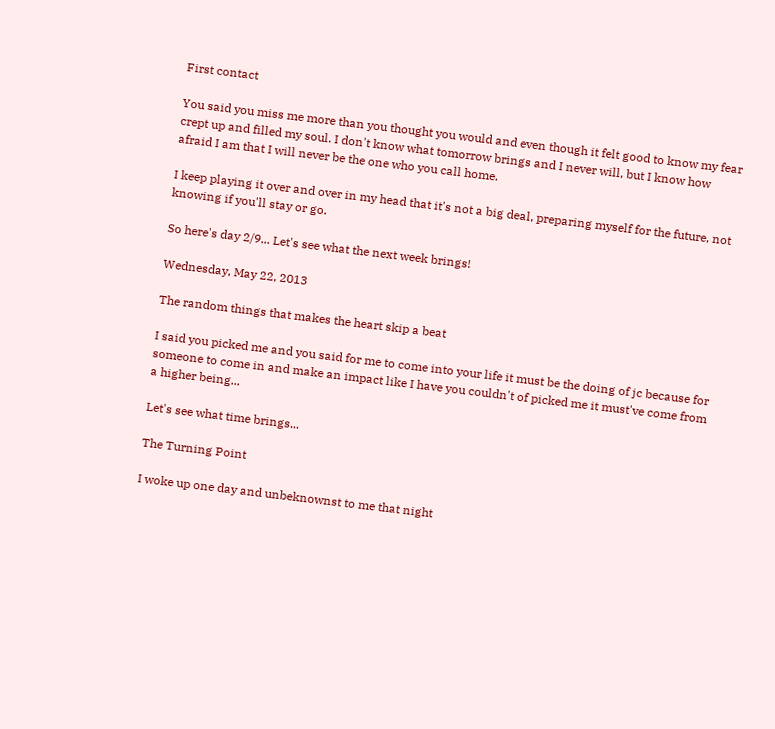First contact

You said you miss me more than you thought you would and even though it felt good to know my fear crept up and filled my soul. I don't know what tomorrow brings and I never will, but I know how afraid I am that I will never be the one who you call home.

I keep playing it over and over in my head that it's not a big deal, preparing myself for the future, not knowing if you'll stay or go.

So here's day 2/9... Let's see what the next week brings!

Wednesday, May 22, 2013

The random things that makes the heart skip a beat

I said you picked me and you said for me to come into your life it must be the doing of jc because for someone to come in and make an impact like I have you couldn't of picked me it must've come from a higher being...

Let's see what time brings...

The Turning Point

I woke up one day and unbeknownst to me that night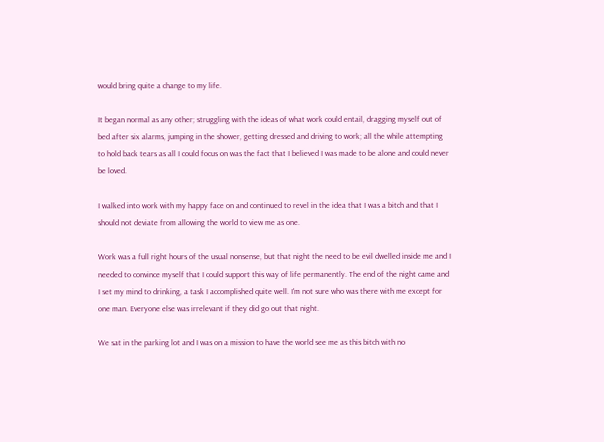would bring quite a change to my life.

It began normal as any other; struggling with the ideas of what work could entail, dragging myself out of bed after six alarms, jumping in the shower, getting dressed and driving to work; all the while attempting to hold back tears as all I could focus on was the fact that I believed I was made to be alone and could never be loved.

I walked into work with my happy face on and continued to revel in the idea that I was a bitch and that I should not deviate from allowing the world to view me as one.

Work was a full right hours of the usual nonsense, but that night the need to be evil dwelled inside me and I needed to convince myself that I could support this way of life permanently. The end of the night came and I set my mind to drinking, a task I accomplished quite well. I'm not sure who was there with me except for one man. Everyone else was irrelevant if they did go out that night.

We sat in the parking lot and I was on a mission to have the world see me as this bitch with no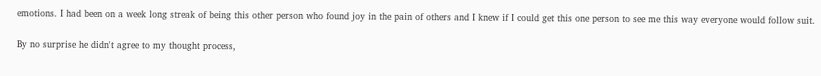emotions. I had been on a week long streak of being this other person who found joy in the pain of others and I knew if I could get this one person to see me this way everyone would follow suit.

By no surprise he didn't agree to my thought process,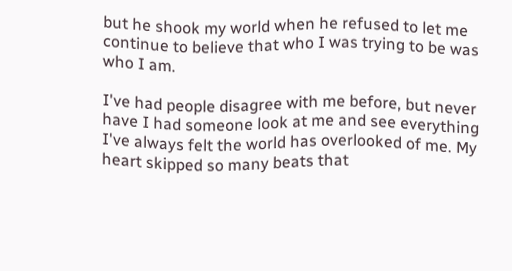but he shook my world when he refused to let me continue to believe that who I was trying to be was who I am.

I've had people disagree with me before, but never have I had someone look at me and see everything I've always felt the world has overlooked of me. My heart skipped so many beats that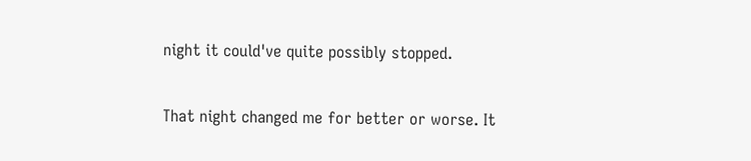night it could've quite possibly stopped.

That night changed me for better or worse. It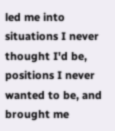led me into situations I never thought I'd be, positions I never wanted to be, and brought me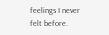feelings I never felt before.